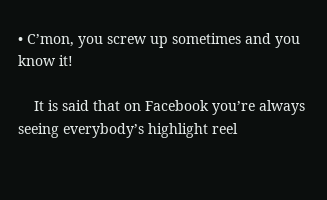• C’mon, you screw up sometimes and you know it!

    It is said that on Facebook you’re always seeing everybody’s highlight reel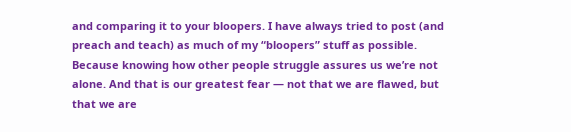and comparing it to your bloopers. I have always tried to post (and preach and teach) as much of my “bloopers” stuff as possible. Because knowing how other people struggle assures us we’re not alone. And that is our greatest fear — not that we are flawed, but that we are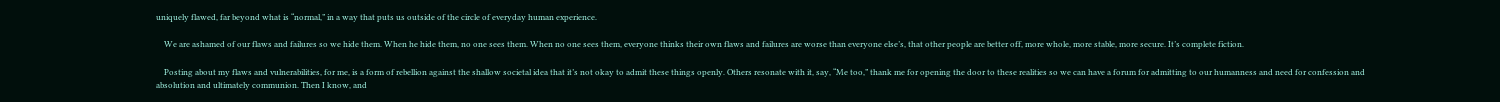uniquely flawed, far beyond what is “normal,” in a way that puts us outside of the circle of everyday human experience.

    We are ashamed of our flaws and failures so we hide them. When he hide them, no one sees them. When no one sees them, everyone thinks their own flaws and failures are worse than everyone else’s, that other people are better off, more whole, more stable, more secure. It’s complete fiction.

    Posting about my flaws and vulnerabilities, for me, is a form of rebellion against the shallow societal idea that it’s not okay to admit these things openly. Others resonate with it, say, “Me too,” thank me for opening the door to these realities so we can have a forum for admitting to our humanness and need for confession and absolution and ultimately communion. Then I know, and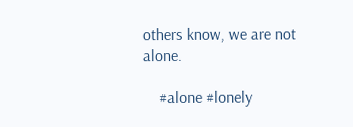others know, we are not alone.

    #alone #lonely